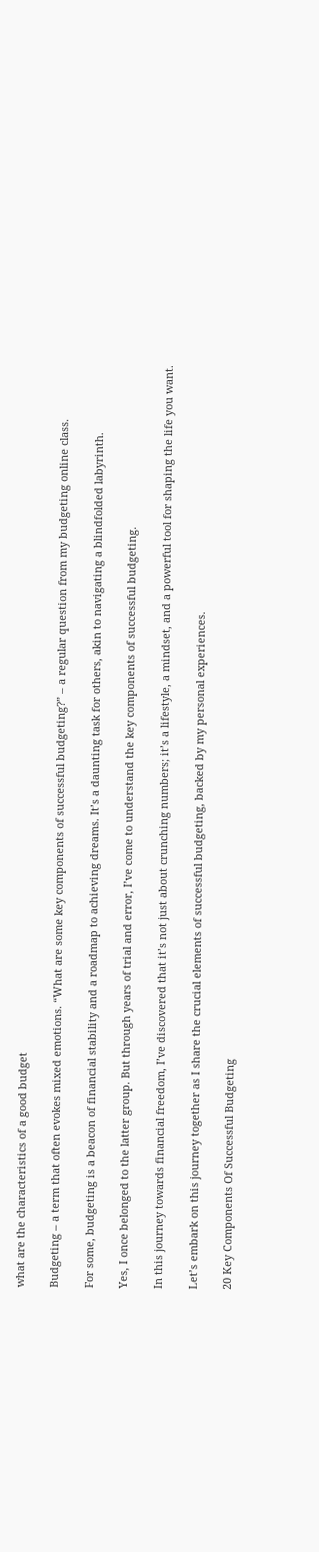what are the characteristics of a good budget

Budgeting – a term that often evokes mixed emotions. “What are some key components of successful budgeting?” – a regular question from my budgeting online class.

For some, budgeting is a beacon of financial stability and a roadmap to achieving dreams. It’s a daunting task for others, akin to navigating a blindfolded labyrinth.

Yes, I once belonged to the latter group. But through years of trial and error, I’ve come to understand the key components of successful budgeting.

In this journey towards financial freedom, I’ve discovered that it’s not just about crunching numbers; it’s a lifestyle, a mindset, and a powerful tool for shaping the life you want.

Let’s embark on this journey together as I share the crucial elements of successful budgeting, backed by my personal experiences.

20 Key Components Of Successful Budgeting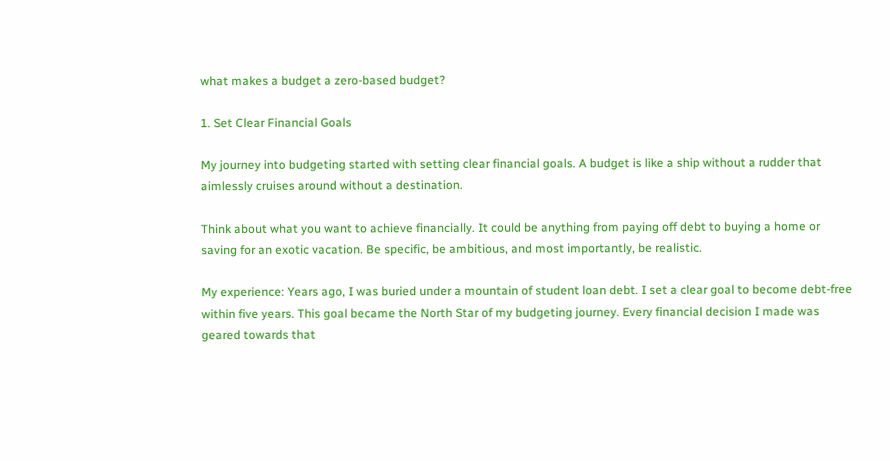what makes a budget a zero-based budget?

1. Set Clear Financial Goals

My journey into budgeting started with setting clear financial goals. A budget is like a ship without a rudder that aimlessly cruises around without a destination.

Think about what you want to achieve financially. It could be anything from paying off debt to buying a home or saving for an exotic vacation. Be specific, be ambitious, and most importantly, be realistic.

My experience: Years ago, I was buried under a mountain of student loan debt. I set a clear goal to become debt-free within five years. This goal became the North Star of my budgeting journey. Every financial decision I made was geared towards that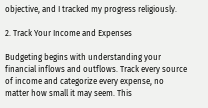objective, and I tracked my progress religiously.

2. Track Your Income and Expenses

Budgeting begins with understanding your financial inflows and outflows. Track every source of income and categorize every expense, no matter how small it may seem. This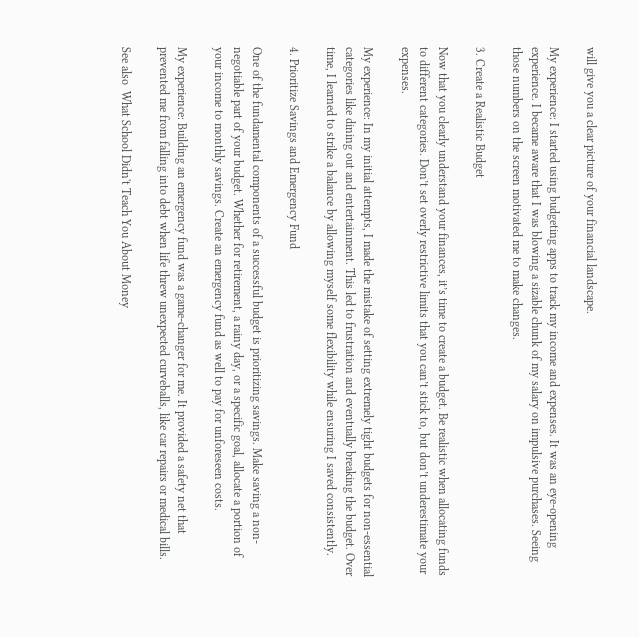will give you a clear picture of your financial landscape.

My experience: I started using budgeting apps to track my income and expenses. It was an eye-opening experience. I became aware that I was blowing a sizable chunk of my salary on impulsive purchases. Seeing those numbers on the screen motivated me to make changes.

3. Create a Realistic Budget

Now that you clearly understand your finances, it’s time to create a budget. Be realistic when allocating funds to different categories. Don’t set overly restrictive limits that you can’t stick to, but don’t underestimate your expenses.

My experience: In my initial attempts, I made the mistake of setting extremely tight budgets for non-essential categories like dining out and entertainment. This led to frustration and eventually breaking the budget. Over time, I learned to strike a balance by allowing myself some flexibility while ensuring I saved consistently.

4. Prioritize Savings and Emergency Fund

One of the fundamental components of a successful budget is prioritizing savings. Make saving a non-negotiable part of your budget. Whether for retirement, a rainy day, or a specific goal, allocate a portion of your income to monthly savings. Create an emergency fund as well to pay for unforeseen costs.

My experience: Building an emergency fund was a game-changer for me. It provided a safety net that prevented me from falling into debt when life threw unexpected curveballs, like car repairs or medical bills.

See also  What School Didn't Teach You About Money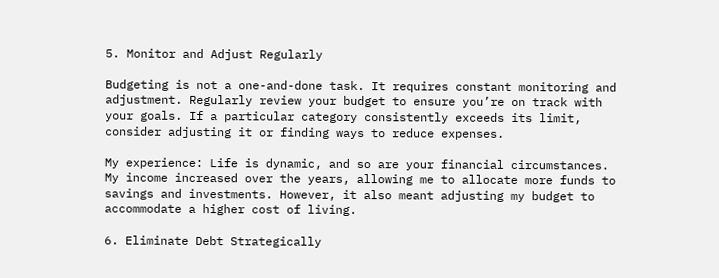5. Monitor and Adjust Regularly

Budgeting is not a one-and-done task. It requires constant monitoring and adjustment. Regularly review your budget to ensure you’re on track with your goals. If a particular category consistently exceeds its limit, consider adjusting it or finding ways to reduce expenses.

My experience: Life is dynamic, and so are your financial circumstances. My income increased over the years, allowing me to allocate more funds to savings and investments. However, it also meant adjusting my budget to accommodate a higher cost of living.

6. Eliminate Debt Strategically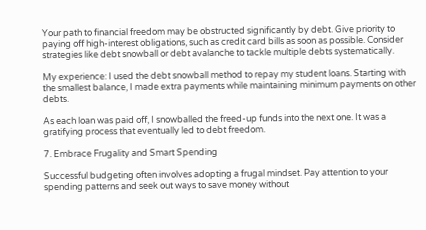Your path to financial freedom may be obstructed significantly by debt. Give priority to paying off high-interest obligations, such as credit card bills as soon as possible. Consider strategies like debt snowball or debt avalanche to tackle multiple debts systematically.

My experience: I used the debt snowball method to repay my student loans. Starting with the smallest balance, I made extra payments while maintaining minimum payments on other debts.

As each loan was paid off, I snowballed the freed-up funds into the next one. It was a gratifying process that eventually led to debt freedom.

7. Embrace Frugality and Smart Spending

Successful budgeting often involves adopting a frugal mindset. Pay attention to your spending patterns and seek out ways to save money without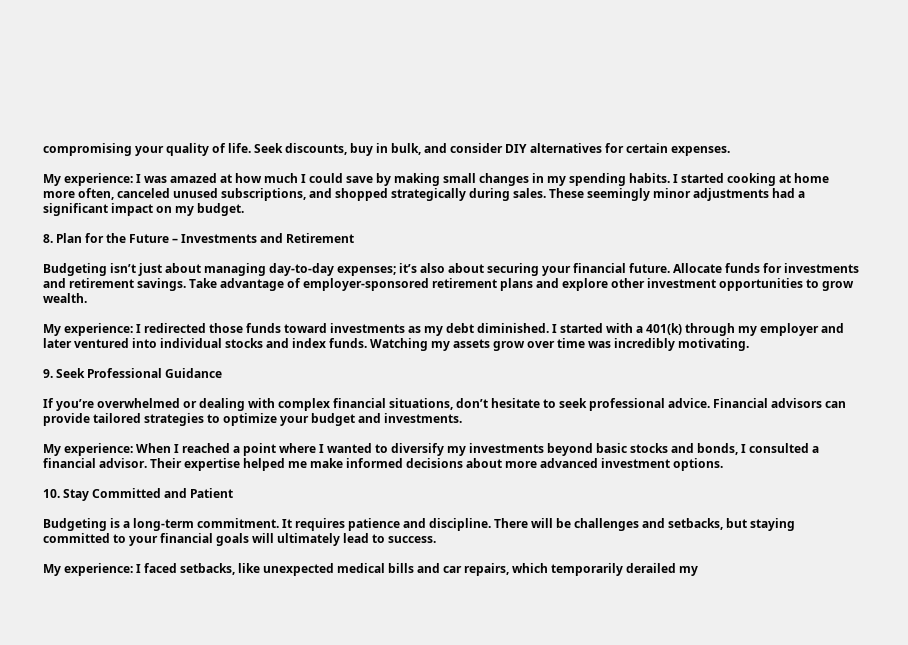compromising your quality of life. Seek discounts, buy in bulk, and consider DIY alternatives for certain expenses.

My experience: I was amazed at how much I could save by making small changes in my spending habits. I started cooking at home more often, canceled unused subscriptions, and shopped strategically during sales. These seemingly minor adjustments had a significant impact on my budget.

8. Plan for the Future – Investments and Retirement

Budgeting isn’t just about managing day-to-day expenses; it’s also about securing your financial future. Allocate funds for investments and retirement savings. Take advantage of employer-sponsored retirement plans and explore other investment opportunities to grow wealth.

My experience: I redirected those funds toward investments as my debt diminished. I started with a 401(k) through my employer and later ventured into individual stocks and index funds. Watching my assets grow over time was incredibly motivating.

9. Seek Professional Guidance

If you’re overwhelmed or dealing with complex financial situations, don’t hesitate to seek professional advice. Financial advisors can provide tailored strategies to optimize your budget and investments.

My experience: When I reached a point where I wanted to diversify my investments beyond basic stocks and bonds, I consulted a financial advisor. Their expertise helped me make informed decisions about more advanced investment options.

10. Stay Committed and Patient

Budgeting is a long-term commitment. It requires patience and discipline. There will be challenges and setbacks, but staying committed to your financial goals will ultimately lead to success.

My experience: I faced setbacks, like unexpected medical bills and car repairs, which temporarily derailed my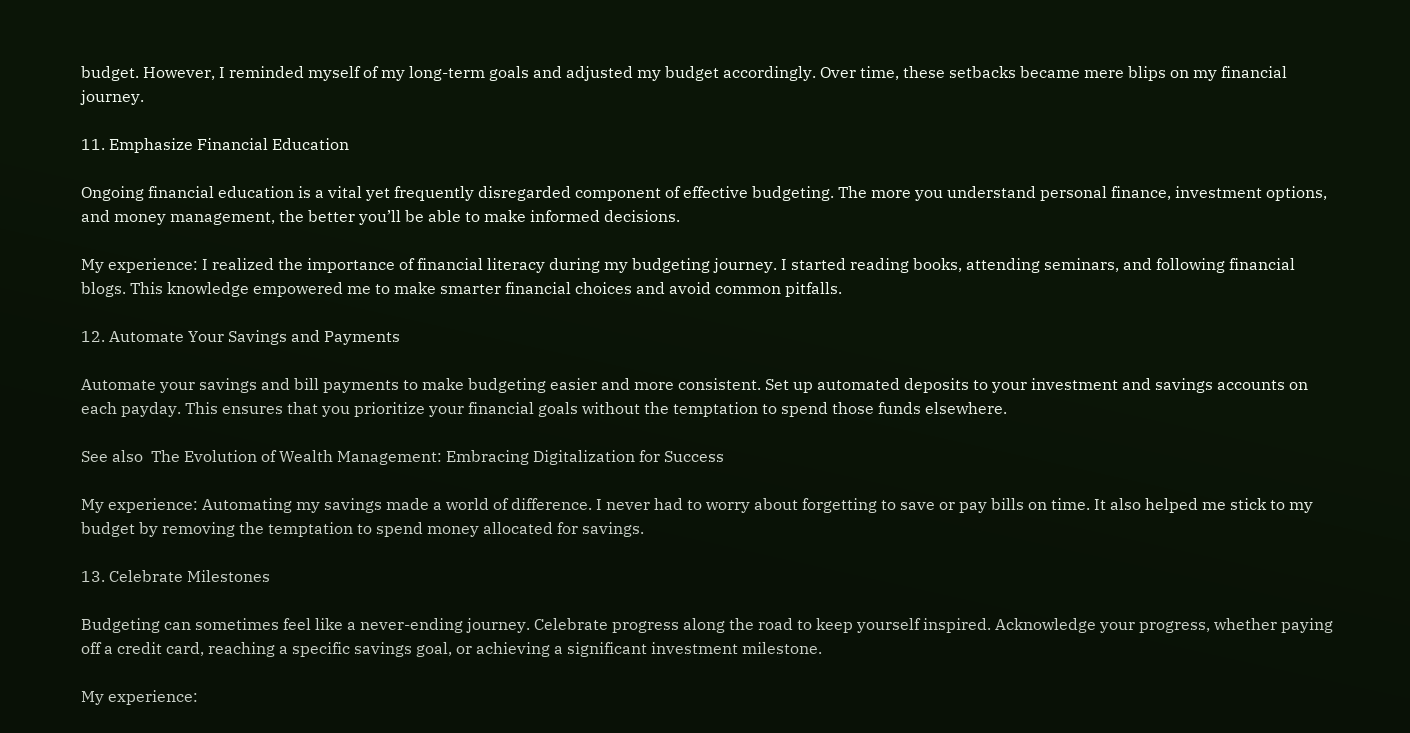budget. However, I reminded myself of my long-term goals and adjusted my budget accordingly. Over time, these setbacks became mere blips on my financial journey.

11. Emphasize Financial Education

Ongoing financial education is a vital yet frequently disregarded component of effective budgeting. The more you understand personal finance, investment options, and money management, the better you’ll be able to make informed decisions.

My experience: I realized the importance of financial literacy during my budgeting journey. I started reading books, attending seminars, and following financial blogs. This knowledge empowered me to make smarter financial choices and avoid common pitfalls.

12. Automate Your Savings and Payments

Automate your savings and bill payments to make budgeting easier and more consistent. Set up automated deposits to your investment and savings accounts on each payday. This ensures that you prioritize your financial goals without the temptation to spend those funds elsewhere.

See also  The Evolution of Wealth Management: Embracing Digitalization for Success

My experience: Automating my savings made a world of difference. I never had to worry about forgetting to save or pay bills on time. It also helped me stick to my budget by removing the temptation to spend money allocated for savings.

13. Celebrate Milestones

Budgeting can sometimes feel like a never-ending journey. Celebrate progress along the road to keep yourself inspired. Acknowledge your progress, whether paying off a credit card, reaching a specific savings goal, or achieving a significant investment milestone.

My experience: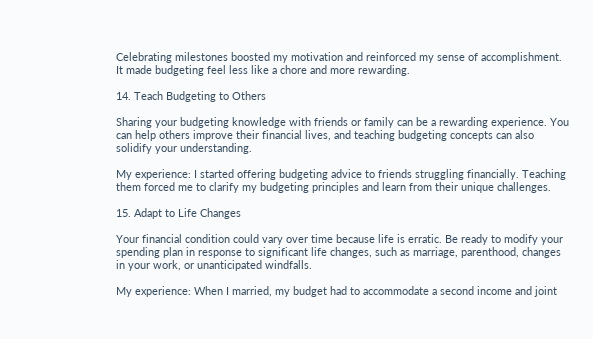Celebrating milestones boosted my motivation and reinforced my sense of accomplishment. It made budgeting feel less like a chore and more rewarding.

14. Teach Budgeting to Others

Sharing your budgeting knowledge with friends or family can be a rewarding experience. You can help others improve their financial lives, and teaching budgeting concepts can also solidify your understanding.

My experience: I started offering budgeting advice to friends struggling financially. Teaching them forced me to clarify my budgeting principles and learn from their unique challenges.

15. Adapt to Life Changes

Your financial condition could vary over time because life is erratic. Be ready to modify your spending plan in response to significant life changes, such as marriage, parenthood, changes in your work, or unanticipated windfalls.

My experience: When I married, my budget had to accommodate a second income and joint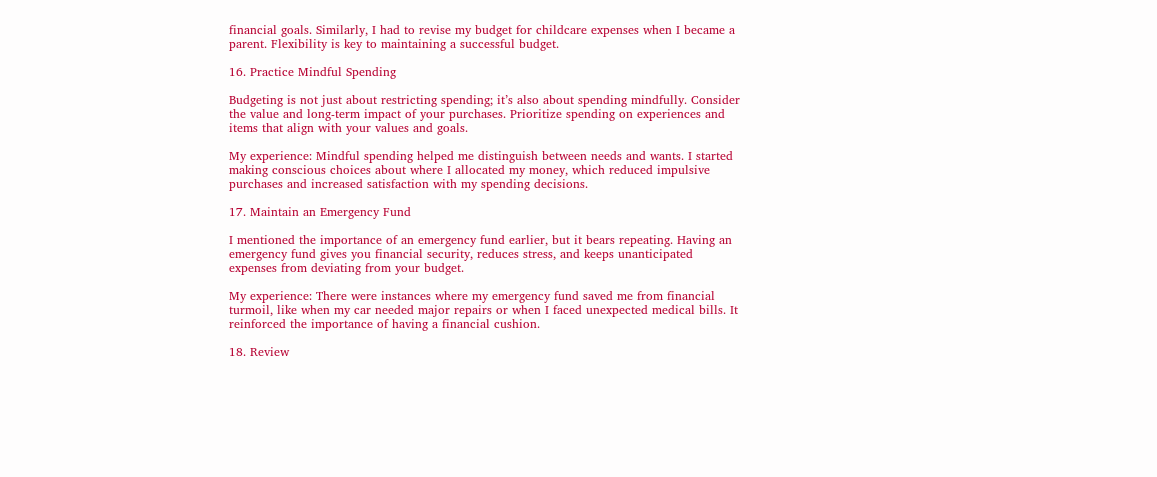financial goals. Similarly, I had to revise my budget for childcare expenses when I became a parent. Flexibility is key to maintaining a successful budget.

16. Practice Mindful Spending

Budgeting is not just about restricting spending; it’s also about spending mindfully. Consider the value and long-term impact of your purchases. Prioritize spending on experiences and items that align with your values and goals.

My experience: Mindful spending helped me distinguish between needs and wants. I started making conscious choices about where I allocated my money, which reduced impulsive purchases and increased satisfaction with my spending decisions.

17. Maintain an Emergency Fund

I mentioned the importance of an emergency fund earlier, but it bears repeating. Having an emergency fund gives you financial security, reduces stress, and keeps unanticipated expenses from deviating from your budget.

My experience: There were instances where my emergency fund saved me from financial turmoil, like when my car needed major repairs or when I faced unexpected medical bills. It reinforced the importance of having a financial cushion.

18. Review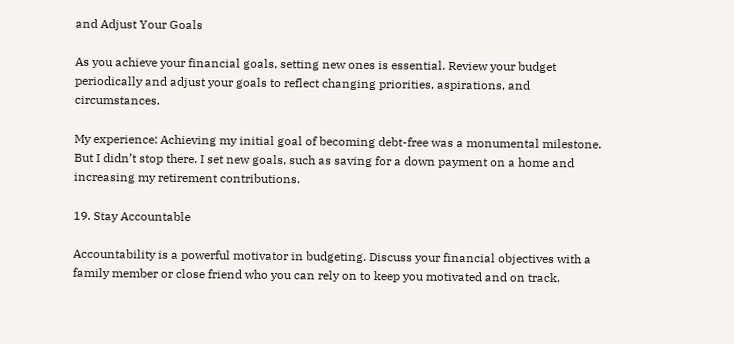and Adjust Your Goals

As you achieve your financial goals, setting new ones is essential. Review your budget periodically and adjust your goals to reflect changing priorities, aspirations, and circumstances.

My experience: Achieving my initial goal of becoming debt-free was a monumental milestone. But I didn’t stop there. I set new goals, such as saving for a down payment on a home and increasing my retirement contributions.

19. Stay Accountable

Accountability is a powerful motivator in budgeting. Discuss your financial objectives with a family member or close friend who you can rely on to keep you motivated and on track.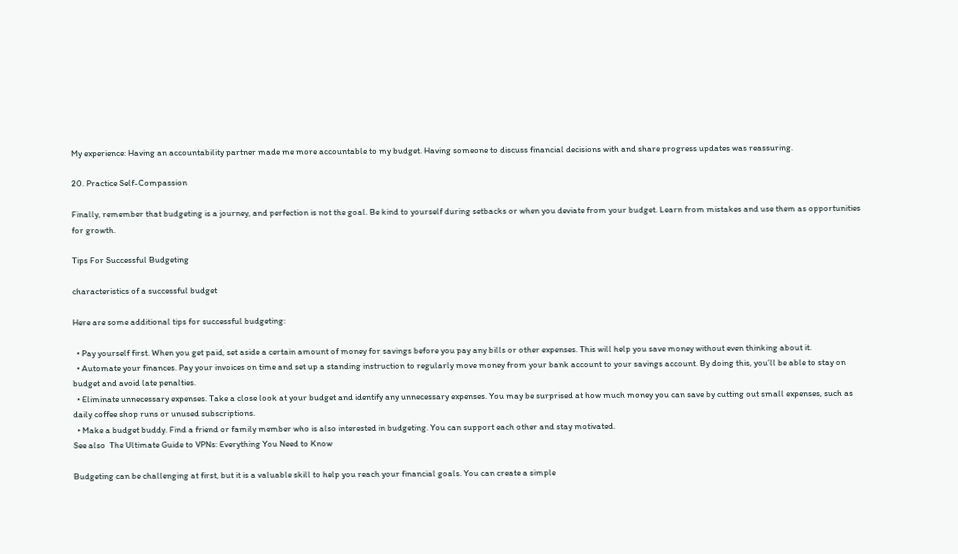My experience: Having an accountability partner made me more accountable to my budget. Having someone to discuss financial decisions with and share progress updates was reassuring.

20. Practice Self-Compassion

Finally, remember that budgeting is a journey, and perfection is not the goal. Be kind to yourself during setbacks or when you deviate from your budget. Learn from mistakes and use them as opportunities for growth.

Tips For Successful Budgeting

characteristics of a successful budget

Here are some additional tips for successful budgeting:

  • Pay yourself first. When you get paid, set aside a certain amount of money for savings before you pay any bills or other expenses. This will help you save money without even thinking about it.
  • Automate your finances. Pay your invoices on time and set up a standing instruction to regularly move money from your bank account to your savings account. By doing this, you’ll be able to stay on budget and avoid late penalties.
  • Eliminate unnecessary expenses. Take a close look at your budget and identify any unnecessary expenses. You may be surprised at how much money you can save by cutting out small expenses, such as daily coffee shop runs or unused subscriptions.
  • Make a budget buddy. Find a friend or family member who is also interested in budgeting. You can support each other and stay motivated.
See also  The Ultimate Guide to VPNs: Everything You Need to Know

Budgeting can be challenging at first, but it is a valuable skill to help you reach your financial goals. You can create a simple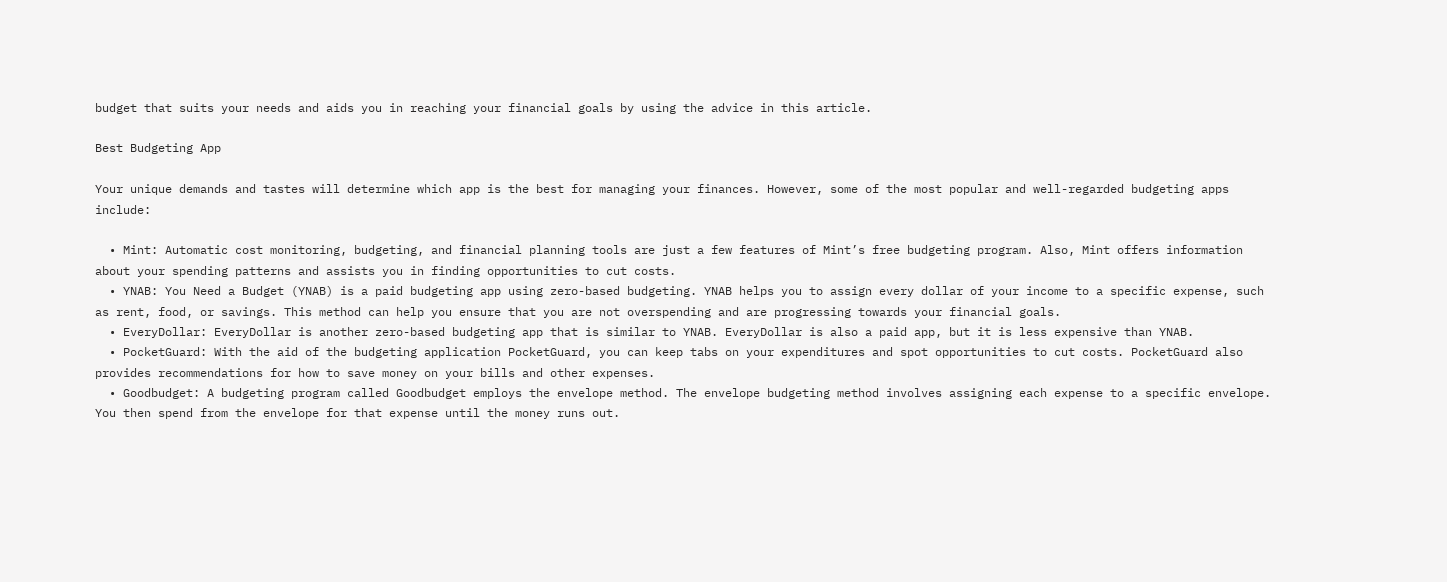budget that suits your needs and aids you in reaching your financial goals by using the advice in this article.

Best Budgeting App

Your unique demands and tastes will determine which app is the best for managing your finances. However, some of the most popular and well-regarded budgeting apps include:

  • Mint: Automatic cost monitoring, budgeting, and financial planning tools are just a few features of Mint’s free budgeting program. Also, Mint offers information about your spending patterns and assists you in finding opportunities to cut costs.
  • YNAB: You Need a Budget (YNAB) is a paid budgeting app using zero-based budgeting. YNAB helps you to assign every dollar of your income to a specific expense, such as rent, food, or savings. This method can help you ensure that you are not overspending and are progressing towards your financial goals.
  • EveryDollar: EveryDollar is another zero-based budgeting app that is similar to YNAB. EveryDollar is also a paid app, but it is less expensive than YNAB.
  • PocketGuard: With the aid of the budgeting application PocketGuard, you can keep tabs on your expenditures and spot opportunities to cut costs. PocketGuard also provides recommendations for how to save money on your bills and other expenses.
  • Goodbudget: A budgeting program called Goodbudget employs the envelope method. The envelope budgeting method involves assigning each expense to a specific envelope. You then spend from the envelope for that expense until the money runs out.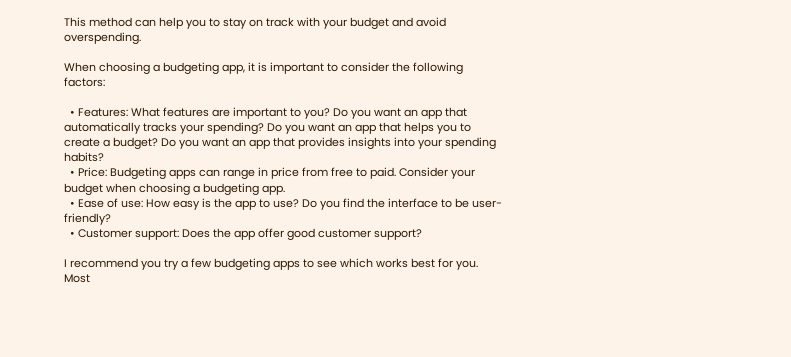This method can help you to stay on track with your budget and avoid overspending.

When choosing a budgeting app, it is important to consider the following factors:

  • Features: What features are important to you? Do you want an app that automatically tracks your spending? Do you want an app that helps you to create a budget? Do you want an app that provides insights into your spending habits?
  • Price: Budgeting apps can range in price from free to paid. Consider your budget when choosing a budgeting app.
  • Ease of use: How easy is the app to use? Do you find the interface to be user-friendly?
  • Customer support: Does the app offer good customer support?

I recommend you try a few budgeting apps to see which works best for you. Most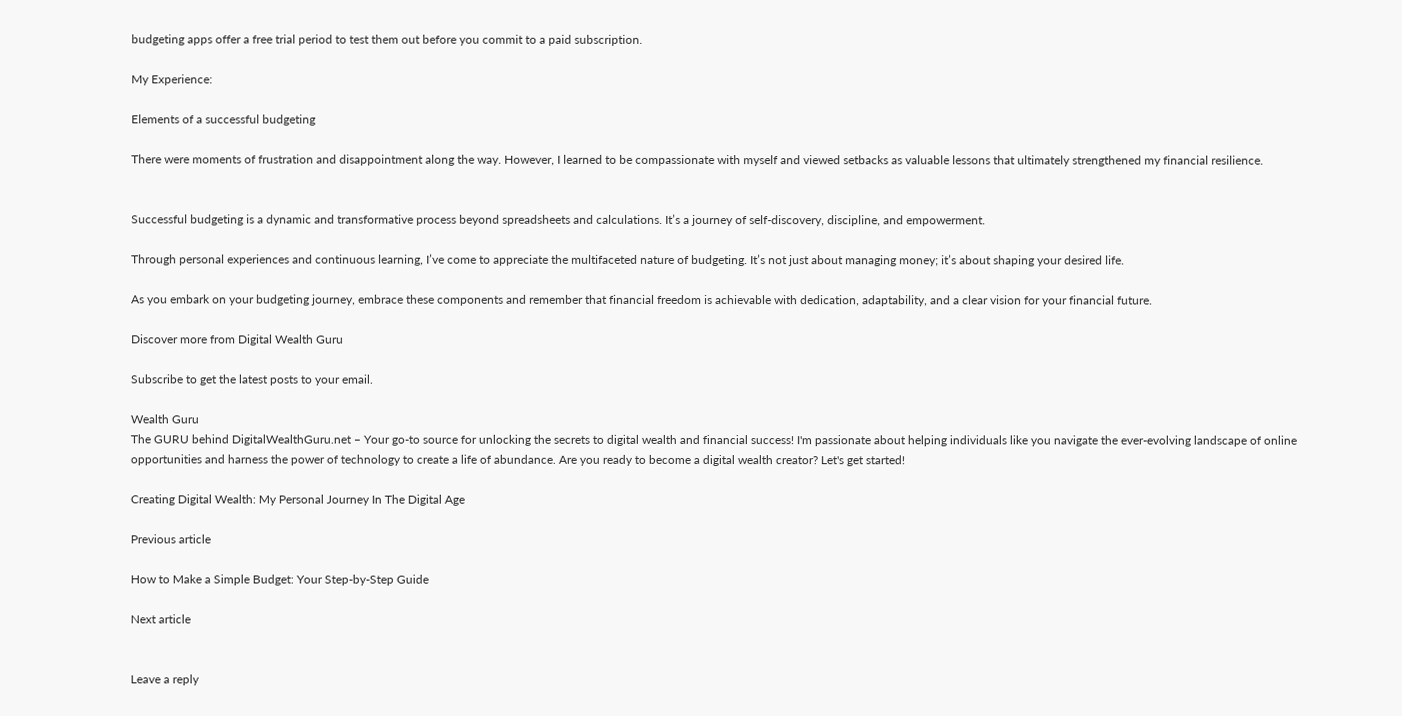budgeting apps offer a free trial period to test them out before you commit to a paid subscription.

My Experience:

Elements of a successful budgeting

There were moments of frustration and disappointment along the way. However, I learned to be compassionate with myself and viewed setbacks as valuable lessons that ultimately strengthened my financial resilience.


Successful budgeting is a dynamic and transformative process beyond spreadsheets and calculations. It’s a journey of self-discovery, discipline, and empowerment.

Through personal experiences and continuous learning, I’ve come to appreciate the multifaceted nature of budgeting. It’s not just about managing money; it’s about shaping your desired life.

As you embark on your budgeting journey, embrace these components and remember that financial freedom is achievable with dedication, adaptability, and a clear vision for your financial future.

Discover more from Digital Wealth Guru

Subscribe to get the latest posts to your email.

Wealth Guru
The GURU behind DigitalWealthGuru.net – Your go-to source for unlocking the secrets to digital wealth and financial success! I'm passionate about helping individuals like you navigate the ever-evolving landscape of online opportunities and harness the power of technology to create a life of abundance. Are you ready to become a digital wealth creator? Let's get started!

Creating Digital Wealth: My Personal Journey In The Digital Age

Previous article

How to Make a Simple Budget: Your Step-by-Step Guide

Next article


Leave a reply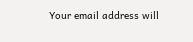Your email address will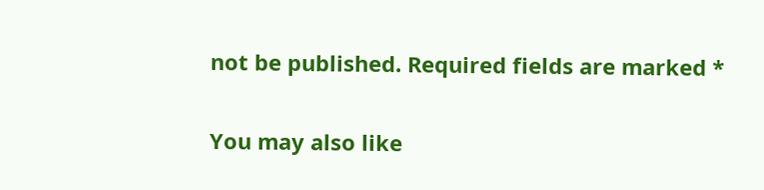not be published. Required fields are marked *

You may also like